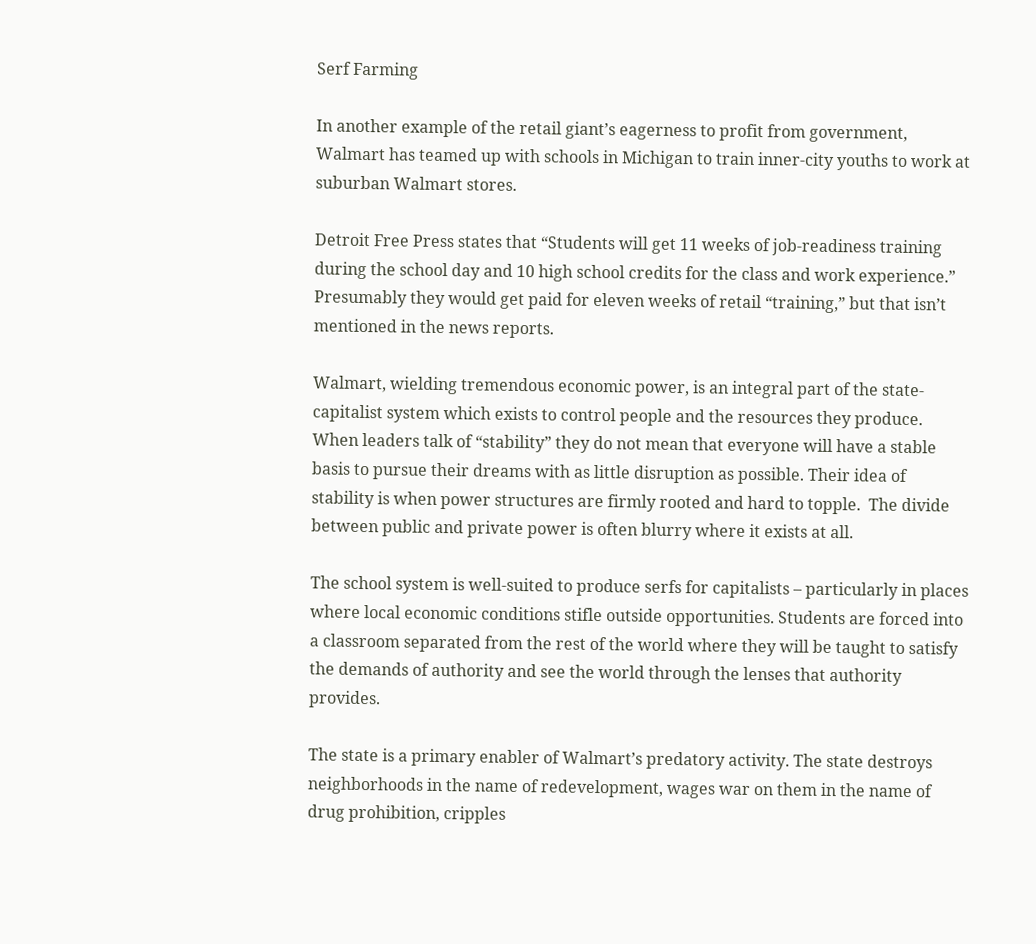Serf Farming

In another example of the retail giant’s eagerness to profit from government, Walmart has teamed up with schools in Michigan to train inner-city youths to work at suburban Walmart stores.

Detroit Free Press states that “Students will get 11 weeks of job-readiness training during the school day and 10 high school credits for the class and work experience.” Presumably they would get paid for eleven weeks of retail “training,” but that isn’t mentioned in the news reports.

Walmart, wielding tremendous economic power, is an integral part of the state-capitalist system which exists to control people and the resources they produce. When leaders talk of “stability” they do not mean that everyone will have a stable basis to pursue their dreams with as little disruption as possible. Their idea of stability is when power structures are firmly rooted and hard to topple.  The divide between public and private power is often blurry where it exists at all.

The school system is well-suited to produce serfs for capitalists – particularly in places where local economic conditions stifle outside opportunities. Students are forced into a classroom separated from the rest of the world where they will be taught to satisfy the demands of authority and see the world through the lenses that authority provides.

The state is a primary enabler of Walmart’s predatory activity. The state destroys neighborhoods in the name of redevelopment, wages war on them in the name of drug prohibition, cripples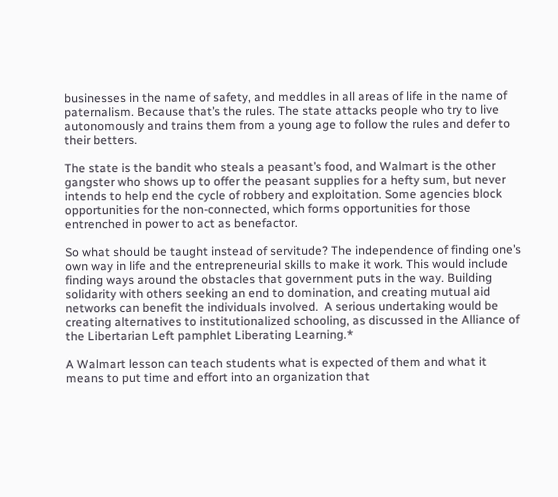businesses in the name of safety, and meddles in all areas of life in the name of paternalism. Because that’s the rules. The state attacks people who try to live autonomously and trains them from a young age to follow the rules and defer to their betters.

The state is the bandit who steals a peasant’s food, and Walmart is the other gangster who shows up to offer the peasant supplies for a hefty sum, but never intends to help end the cycle of robbery and exploitation. Some agencies block opportunities for the non-connected, which forms opportunities for those entrenched in power to act as benefactor.

So what should be taught instead of servitude? The independence of finding one’s own way in life and the entrepreneurial skills to make it work. This would include finding ways around the obstacles that government puts in the way. Building solidarity with others seeking an end to domination, and creating mutual aid networks can benefit the individuals involved.  A serious undertaking would be creating alternatives to institutionalized schooling, as discussed in the Alliance of the Libertarian Left pamphlet Liberating Learning.*

A Walmart lesson can teach students what is expected of them and what it means to put time and effort into an organization that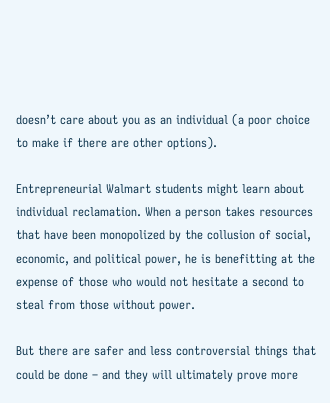doesn’t care about you as an individual (a poor choice to make if there are other options).

Entrepreneurial Walmart students might learn about individual reclamation. When a person takes resources that have been monopolized by the collusion of social, economic, and political power, he is benefitting at the expense of those who would not hesitate a second to steal from those without power.

But there are safer and less controversial things that could be done – and they will ultimately prove more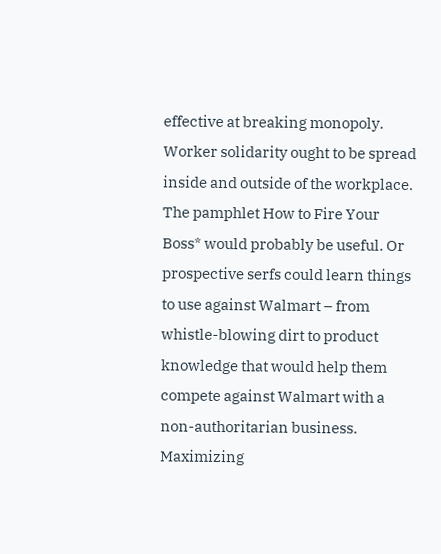effective at breaking monopoly. Worker solidarity ought to be spread inside and outside of the workplace. The pamphlet How to Fire Your Boss* would probably be useful. Or prospective serfs could learn things to use against Walmart – from whistle-blowing dirt to product knowledge that would help them compete against Walmart with a non-authoritarian business. Maximizing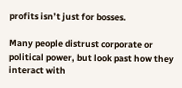profits isn’t just for bosses.

Many people distrust corporate or political power, but look past how they interact with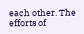each other. The efforts of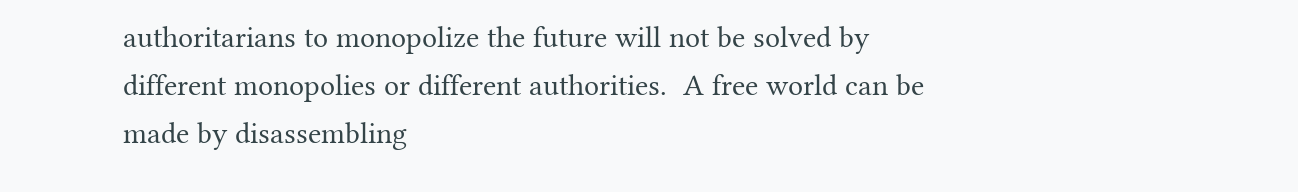authoritarians to monopolize the future will not be solved by different monopolies or different authorities.  A free world can be made by disassembling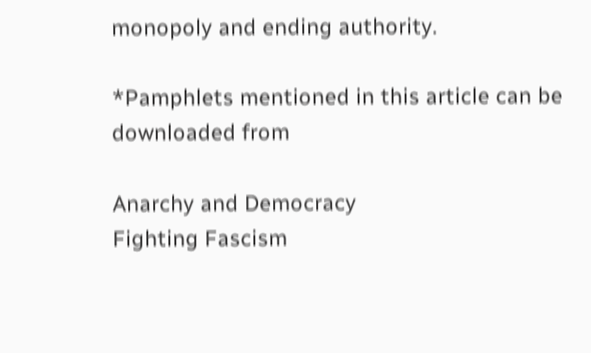monopoly and ending authority.

*Pamphlets mentioned in this article can be downloaded from

Anarchy and Democracy
Fighting Fascism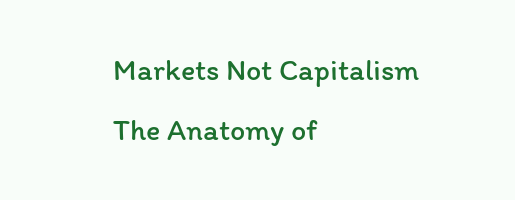Markets Not Capitalism
The Anatomy of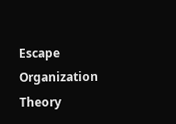Escape
Organization Theory